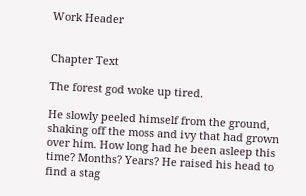Work Header


Chapter Text

The forest god woke up tired.

He slowly peeled himself from the ground, shaking off the moss and ivy that had grown over him. How long had he been asleep this time? Months? Years? He raised his head to find a stag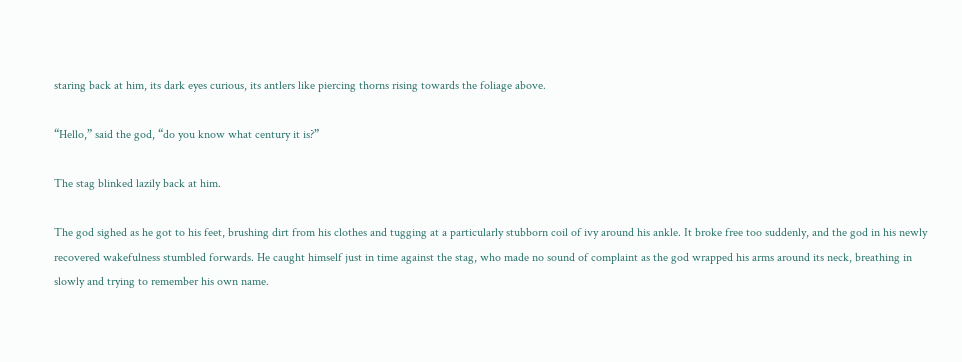staring back at him, its dark eyes curious, its antlers like piercing thorns rising towards the foliage above.

“Hello,” said the god, “do you know what century it is?”

The stag blinked lazily back at him.

The god sighed as he got to his feet, brushing dirt from his clothes and tugging at a particularly stubborn coil of ivy around his ankle. It broke free too suddenly, and the god in his newly recovered wakefulness stumbled forwards. He caught himself just in time against the stag, who made no sound of complaint as the god wrapped his arms around its neck, breathing in slowly and trying to remember his own name.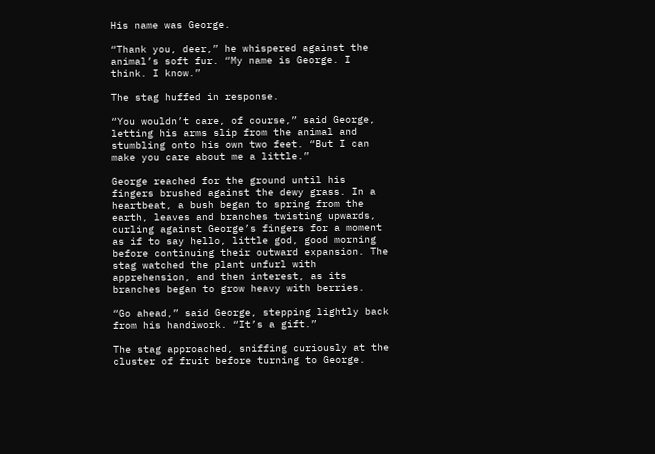His name was George.

“Thank you, deer,” he whispered against the animal’s soft fur. “My name is George. I think. I know.”

The stag huffed in response.

“You wouldn’t care, of course,” said George, letting his arms slip from the animal and stumbling onto his own two feet. “But I can make you care about me a little.”

George reached for the ground until his fingers brushed against the dewy grass. In a heartbeat, a bush began to spring from the earth, leaves and branches twisting upwards, curling against George’s fingers for a moment as if to say hello, little god, good morning before continuing their outward expansion. The stag watched the plant unfurl with apprehension, and then interest, as its branches began to grow heavy with berries.

“Go ahead,” said George, stepping lightly back from his handiwork. “It’s a gift.”

The stag approached, sniffing curiously at the cluster of fruit before turning to George.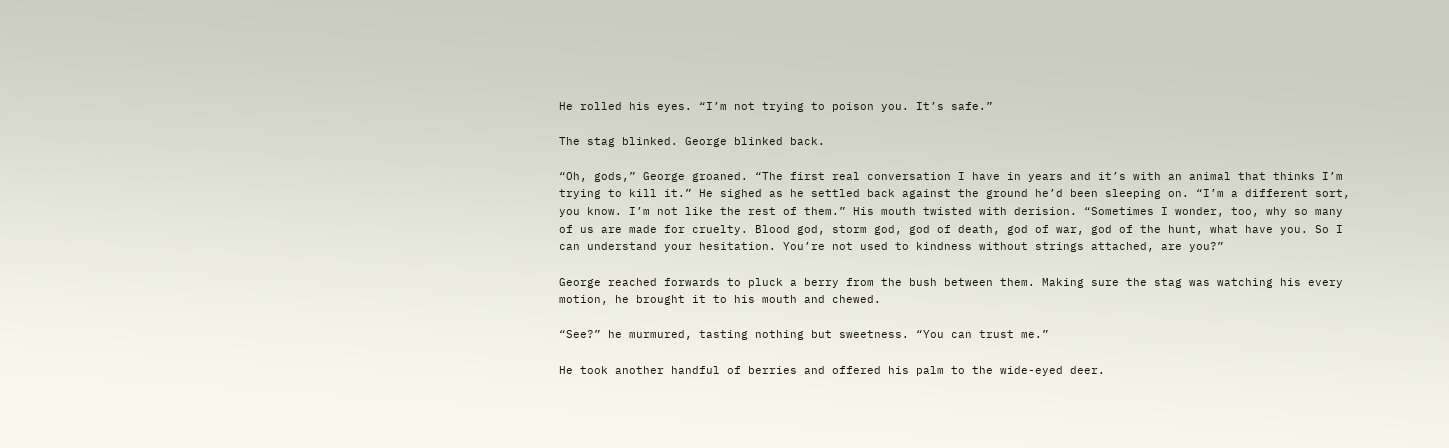He rolled his eyes. “I’m not trying to poison you. It’s safe.”

The stag blinked. George blinked back.

“Oh, gods,” George groaned. “The first real conversation I have in years and it’s with an animal that thinks I’m trying to kill it.” He sighed as he settled back against the ground he’d been sleeping on. “I’m a different sort, you know. I’m not like the rest of them.” His mouth twisted with derision. “Sometimes I wonder, too, why so many of us are made for cruelty. Blood god, storm god, god of death, god of war, god of the hunt, what have you. So I can understand your hesitation. You’re not used to kindness without strings attached, are you?”

George reached forwards to pluck a berry from the bush between them. Making sure the stag was watching his every motion, he brought it to his mouth and chewed.

“See?” he murmured, tasting nothing but sweetness. “You can trust me.”

He took another handful of berries and offered his palm to the wide-eyed deer.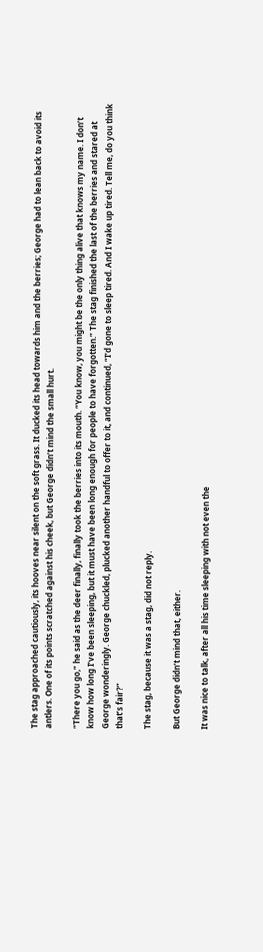The stag approached cautiously, its hooves near silent on the soft grass. It ducked its head towards him and the berries; George had to lean back to avoid its antlers. One of its points scratched against his cheek, but George didn’t mind the small hurt.

“There you go,” he said as the deer finally, finally took the berries into its mouth. “You know, you might be the only thing alive that knows my name. I don’t know how long I’ve been sleeping, but it must have been long enough for people to have forgotten.” The stag finished the last of the berries and stared at George wonderingly. George chuckled, plucked another handful to offer to it, and continued, “I’d gone to sleep tired. And I wake up tired. Tell me, do you think that’s fair?”

The stag, because it was a stag, did not reply.

But George didn’t mind that, either.

It was nice to talk, after all his time sleeping with not even the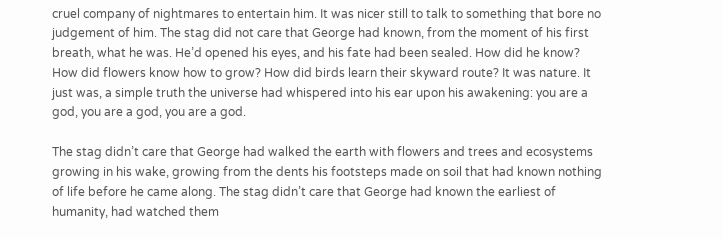cruel company of nightmares to entertain him. It was nicer still to talk to something that bore no judgement of him. The stag did not care that George had known, from the moment of his first breath, what he was. He’d opened his eyes, and his fate had been sealed. How did he know? How did flowers know how to grow? How did birds learn their skyward route? It was nature. It just was, a simple truth the universe had whispered into his ear upon his awakening: you are a god, you are a god, you are a god.

The stag didn’t care that George had walked the earth with flowers and trees and ecosystems growing in his wake, growing from the dents his footsteps made on soil that had known nothing of life before he came along. The stag didn’t care that George had known the earliest of humanity, had watched them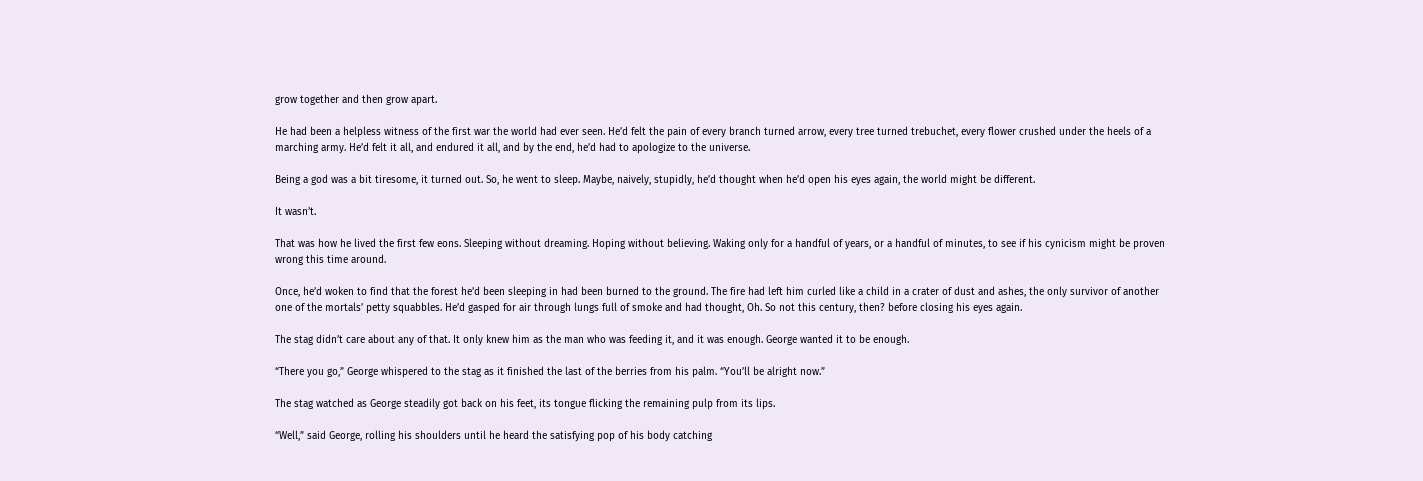grow together and then grow apart.

He had been a helpless witness of the first war the world had ever seen. He’d felt the pain of every branch turned arrow, every tree turned trebuchet, every flower crushed under the heels of a marching army. He’d felt it all, and endured it all, and by the end, he’d had to apologize to the universe.

Being a god was a bit tiresome, it turned out. So, he went to sleep. Maybe, naively, stupidly, he’d thought when he’d open his eyes again, the world might be different.

It wasn’t.

That was how he lived the first few eons. Sleeping without dreaming. Hoping without believing. Waking only for a handful of years, or a handful of minutes, to see if his cynicism might be proven wrong this time around.

Once, he’d woken to find that the forest he’d been sleeping in had been burned to the ground. The fire had left him curled like a child in a crater of dust and ashes, the only survivor of another one of the mortals’ petty squabbles. He’d gasped for air through lungs full of smoke and had thought, Oh. So not this century, then? before closing his eyes again.

The stag didn’t care about any of that. It only knew him as the man who was feeding it, and it was enough. George wanted it to be enough.

“There you go,” George whispered to the stag as it finished the last of the berries from his palm. “You’ll be alright now.”

The stag watched as George steadily got back on his feet, its tongue flicking the remaining pulp from its lips.

“Well,” said George, rolling his shoulders until he heard the satisfying pop of his body catching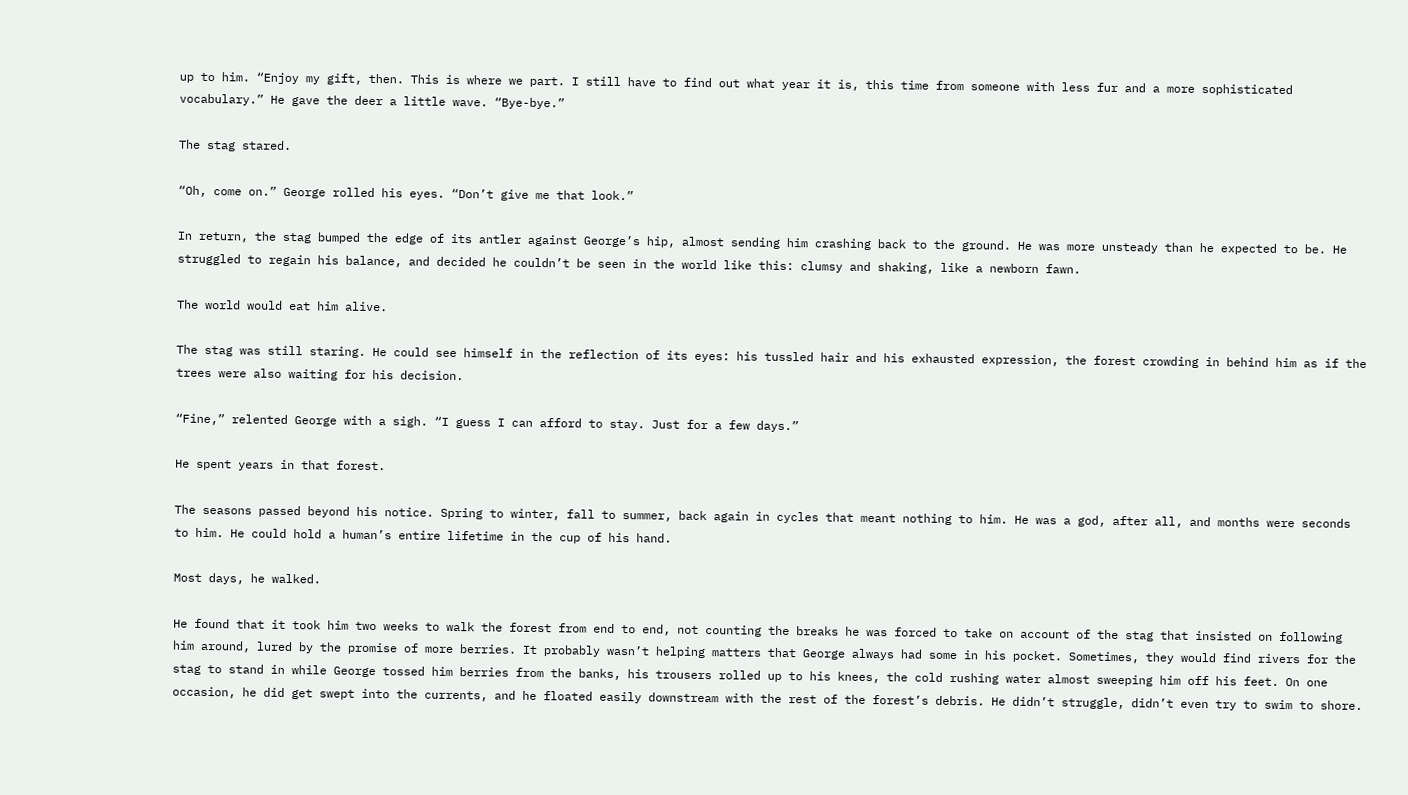up to him. “Enjoy my gift, then. This is where we part. I still have to find out what year it is, this time from someone with less fur and a more sophisticated vocabulary.” He gave the deer a little wave. “Bye-bye.”

The stag stared.

“Oh, come on.” George rolled his eyes. “Don’t give me that look.”

In return, the stag bumped the edge of its antler against George’s hip, almost sending him crashing back to the ground. He was more unsteady than he expected to be. He struggled to regain his balance, and decided he couldn’t be seen in the world like this: clumsy and shaking, like a newborn fawn.

The world would eat him alive.

The stag was still staring. He could see himself in the reflection of its eyes: his tussled hair and his exhausted expression, the forest crowding in behind him as if the trees were also waiting for his decision.

“Fine,” relented George with a sigh. “I guess I can afford to stay. Just for a few days.”

He spent years in that forest.

The seasons passed beyond his notice. Spring to winter, fall to summer, back again in cycles that meant nothing to him. He was a god, after all, and months were seconds to him. He could hold a human’s entire lifetime in the cup of his hand.

Most days, he walked.

He found that it took him two weeks to walk the forest from end to end, not counting the breaks he was forced to take on account of the stag that insisted on following him around, lured by the promise of more berries. It probably wasn’t helping matters that George always had some in his pocket. Sometimes, they would find rivers for the stag to stand in while George tossed him berries from the banks, his trousers rolled up to his knees, the cold rushing water almost sweeping him off his feet. On one occasion, he did get swept into the currents, and he floated easily downstream with the rest of the forest’s debris. He didn’t struggle, didn’t even try to swim to shore.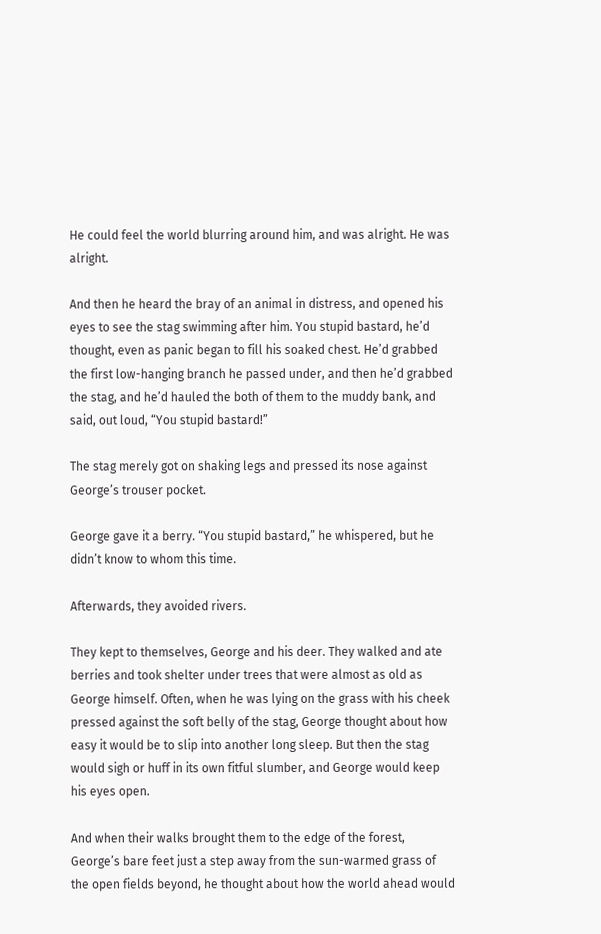He could feel the world blurring around him, and was alright. He was alright.

And then he heard the bray of an animal in distress, and opened his eyes to see the stag swimming after him. You stupid bastard, he’d thought, even as panic began to fill his soaked chest. He’d grabbed the first low-hanging branch he passed under, and then he’d grabbed the stag, and he’d hauled the both of them to the muddy bank, and said, out loud, “You stupid bastard!”

The stag merely got on shaking legs and pressed its nose against George’s trouser pocket.

George gave it a berry. “You stupid bastard,” he whispered, but he didn’t know to whom this time.

Afterwards, they avoided rivers.

They kept to themselves, George and his deer. They walked and ate berries and took shelter under trees that were almost as old as George himself. Often, when he was lying on the grass with his cheek pressed against the soft belly of the stag, George thought about how easy it would be to slip into another long sleep. But then the stag would sigh or huff in its own fitful slumber, and George would keep his eyes open.

And when their walks brought them to the edge of the forest, George’s bare feet just a step away from the sun-warmed grass of the open fields beyond, he thought about how the world ahead would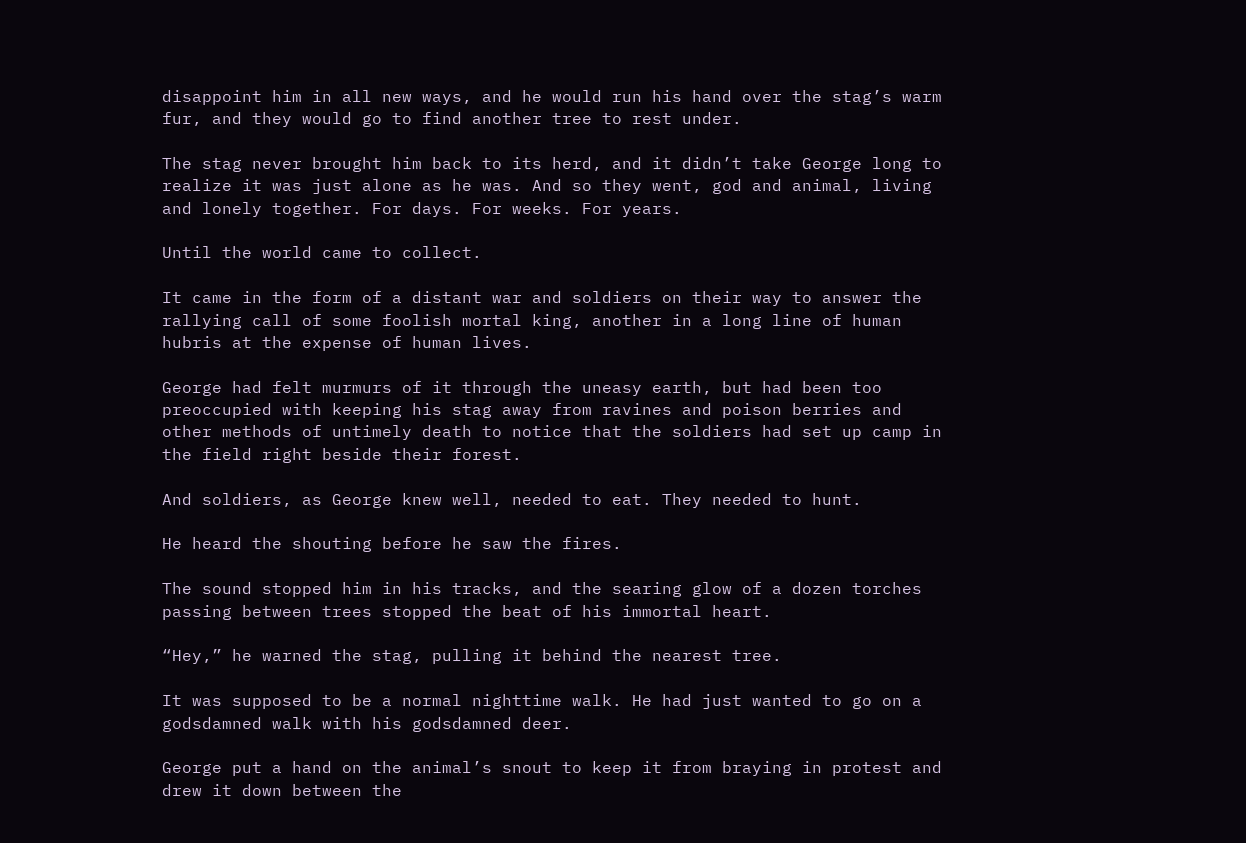disappoint him in all new ways, and he would run his hand over the stag’s warm fur, and they would go to find another tree to rest under.

The stag never brought him back to its herd, and it didn’t take George long to realize it was just alone as he was. And so they went, god and animal, living and lonely together. For days. For weeks. For years.

Until the world came to collect.

It came in the form of a distant war and soldiers on their way to answer the rallying call of some foolish mortal king, another in a long line of human hubris at the expense of human lives.

George had felt murmurs of it through the uneasy earth, but had been too preoccupied with keeping his stag away from ravines and poison berries and other methods of untimely death to notice that the soldiers had set up camp in the field right beside their forest.

And soldiers, as George knew well, needed to eat. They needed to hunt.

He heard the shouting before he saw the fires.

The sound stopped him in his tracks, and the searing glow of a dozen torches passing between trees stopped the beat of his immortal heart.

“Hey,” he warned the stag, pulling it behind the nearest tree.

It was supposed to be a normal nighttime walk. He had just wanted to go on a godsdamned walk with his godsdamned deer.

George put a hand on the animal’s snout to keep it from braying in protest and drew it down between the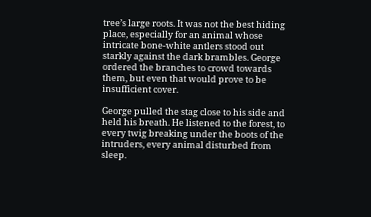tree’s large roots. It was not the best hiding place, especially for an animal whose intricate bone-white antlers stood out starkly against the dark brambles. George ordered the branches to crowd towards them, but even that would prove to be insufficient cover.

George pulled the stag close to his side and held his breath. He listened to the forest, to every twig breaking under the boots of the intruders, every animal disturbed from sleep.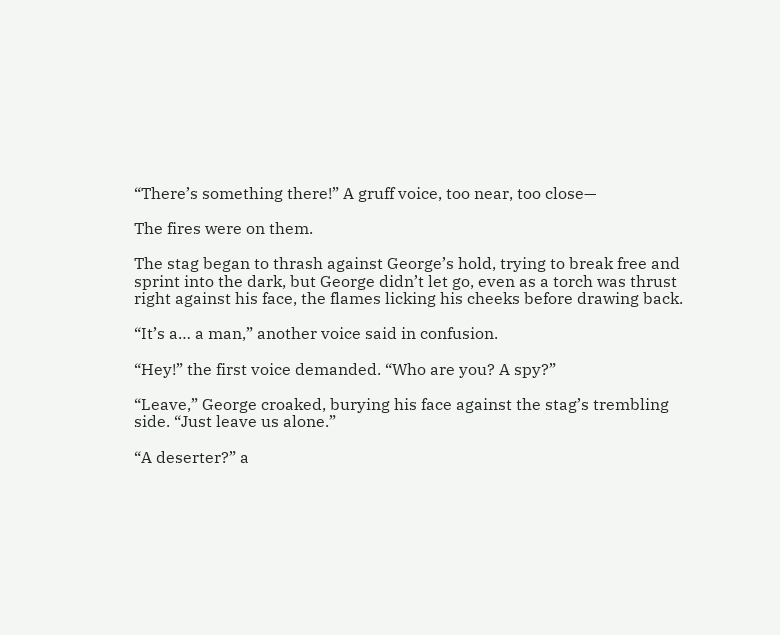“There’s something there!” A gruff voice, too near, too close—

The fires were on them.

The stag began to thrash against George’s hold, trying to break free and sprint into the dark, but George didn’t let go, even as a torch was thrust right against his face, the flames licking his cheeks before drawing back.

“It’s a… a man,” another voice said in confusion.

“Hey!” the first voice demanded. “Who are you? A spy?”

“Leave,” George croaked, burying his face against the stag’s trembling side. “Just leave us alone.”

“A deserter?” a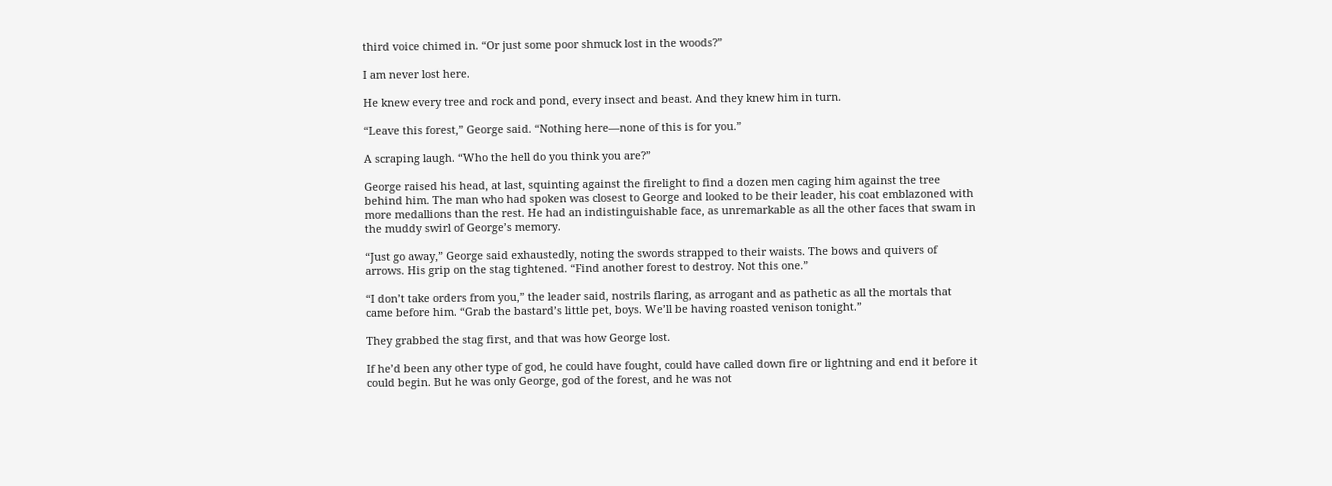third voice chimed in. “Or just some poor shmuck lost in the woods?”

I am never lost here.

He knew every tree and rock and pond, every insect and beast. And they knew him in turn.

“Leave this forest,” George said. “Nothing here—none of this is for you.”

A scraping laugh. “Who the hell do you think you are?”

George raised his head, at last, squinting against the firelight to find a dozen men caging him against the tree behind him. The man who had spoken was closest to George and looked to be their leader, his coat emblazoned with more medallions than the rest. He had an indistinguishable face, as unremarkable as all the other faces that swam in the muddy swirl of George’s memory.

“Just go away,” George said exhaustedly, noting the swords strapped to their waists. The bows and quivers of arrows. His grip on the stag tightened. “Find another forest to destroy. Not this one.”

“I don’t take orders from you,” the leader said, nostrils flaring, as arrogant and as pathetic as all the mortals that came before him. “Grab the bastard’s little pet, boys. We’ll be having roasted venison tonight.”

They grabbed the stag first, and that was how George lost.

If he’d been any other type of god, he could have fought, could have called down fire or lightning and end it before it could begin. But he was only George, god of the forest, and he was not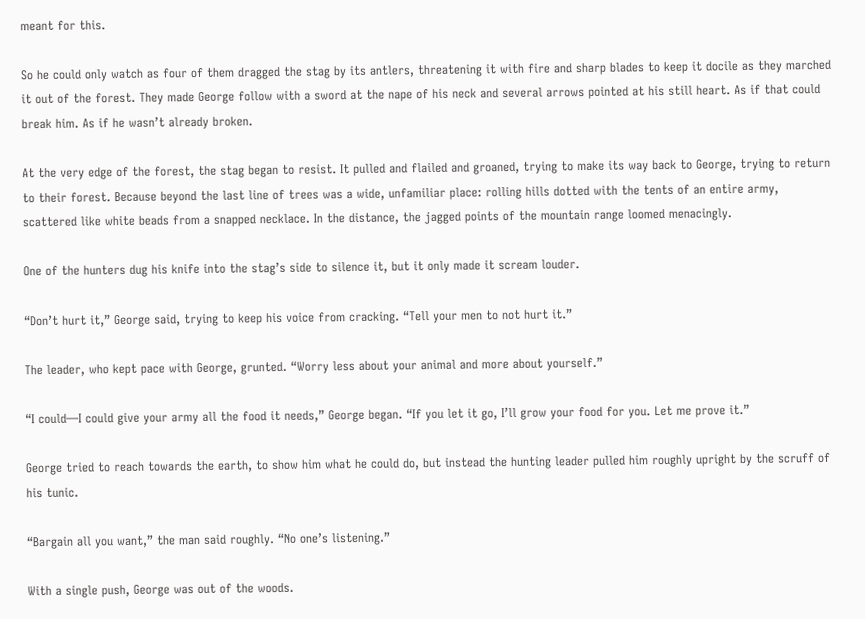meant for this.

So he could only watch as four of them dragged the stag by its antlers, threatening it with fire and sharp blades to keep it docile as they marched it out of the forest. They made George follow with a sword at the nape of his neck and several arrows pointed at his still heart. As if that could break him. As if he wasn’t already broken.

At the very edge of the forest, the stag began to resist. It pulled and flailed and groaned, trying to make its way back to George, trying to return to their forest. Because beyond the last line of trees was a wide, unfamiliar place: rolling hills dotted with the tents of an entire army, scattered like white beads from a snapped necklace. In the distance, the jagged points of the mountain range loomed menacingly.

One of the hunters dug his knife into the stag’s side to silence it, but it only made it scream louder.

“Don’t hurt it,” George said, trying to keep his voice from cracking. “Tell your men to not hurt it.”

The leader, who kept pace with George, grunted. “Worry less about your animal and more about yourself.”

“I could—I could give your army all the food it needs,” George began. “If you let it go, I’ll grow your food for you. Let me prove it.”

George tried to reach towards the earth, to show him what he could do, but instead the hunting leader pulled him roughly upright by the scruff of his tunic.

“Bargain all you want,” the man said roughly. “No one’s listening.”

With a single push, George was out of the woods.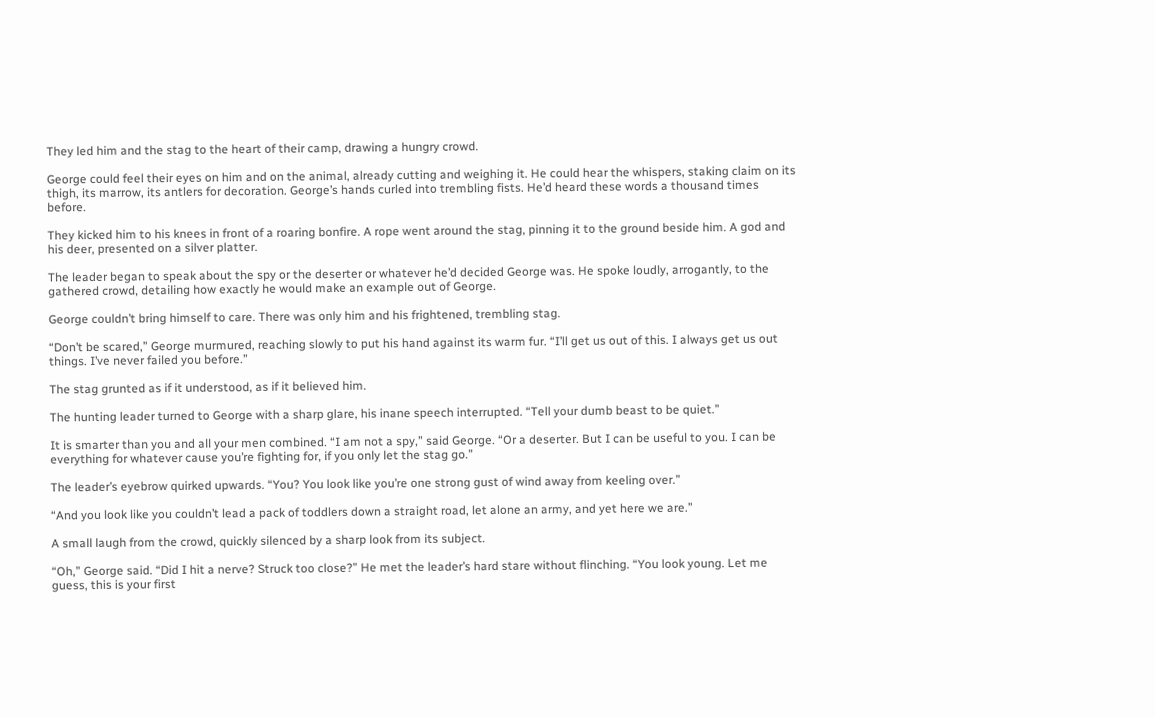They led him and the stag to the heart of their camp, drawing a hungry crowd.

George could feel their eyes on him and on the animal, already cutting and weighing it. He could hear the whispers, staking claim on its thigh, its marrow, its antlers for decoration. George’s hands curled into trembling fists. He’d heard these words a thousand times before.

They kicked him to his knees in front of a roaring bonfire. A rope went around the stag, pinning it to the ground beside him. A god and his deer, presented on a silver platter.

The leader began to speak about the spy or the deserter or whatever he’d decided George was. He spoke loudly, arrogantly, to the gathered crowd, detailing how exactly he would make an example out of George.

George couldn’t bring himself to care. There was only him and his frightened, trembling stag.

“Don’t be scared,” George murmured, reaching slowly to put his hand against its warm fur. “I’ll get us out of this. I always get us out things. I’ve never failed you before.”

The stag grunted as if it understood, as if it believed him.

The hunting leader turned to George with a sharp glare, his inane speech interrupted. “Tell your dumb beast to be quiet.”

It is smarter than you and all your men combined. “I am not a spy,” said George. “Or a deserter. But I can be useful to you. I can be everything for whatever cause you’re fighting for, if you only let the stag go.”

The leader’s eyebrow quirked upwards. “You? You look like you’re one strong gust of wind away from keeling over.”

“And you look like you couldn’t lead a pack of toddlers down a straight road, let alone an army, and yet here we are.”

A small laugh from the crowd, quickly silenced by a sharp look from its subject.

“Oh,” George said. “Did I hit a nerve? Struck too close?” He met the leader’s hard stare without flinching. “You look young. Let me guess, this is your first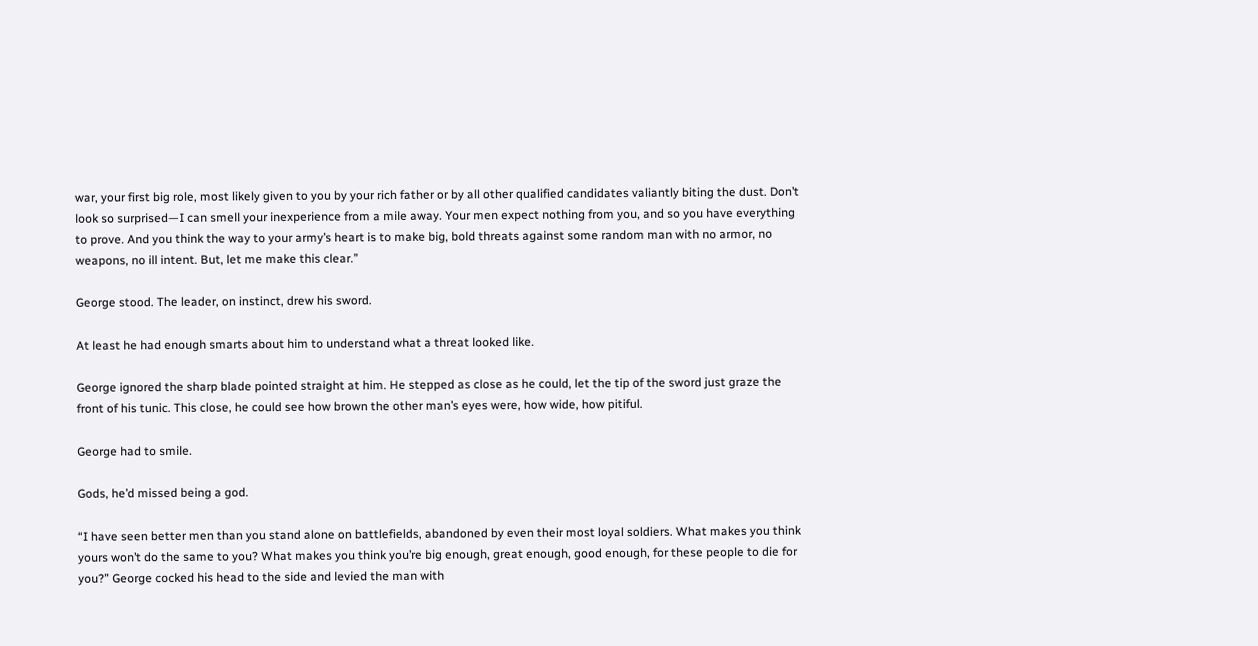war, your first big role, most likely given to you by your rich father or by all other qualified candidates valiantly biting the dust. Don’t look so surprised—I can smell your inexperience from a mile away. Your men expect nothing from you, and so you have everything to prove. And you think the way to your army’s heart is to make big, bold threats against some random man with no armor, no weapons, no ill intent. But, let me make this clear.”

George stood. The leader, on instinct, drew his sword.

At least he had enough smarts about him to understand what a threat looked like.

George ignored the sharp blade pointed straight at him. He stepped as close as he could, let the tip of the sword just graze the front of his tunic. This close, he could see how brown the other man’s eyes were, how wide, how pitiful.

George had to smile.

Gods, he’d missed being a god.

“I have seen better men than you stand alone on battlefields, abandoned by even their most loyal soldiers. What makes you think yours won’t do the same to you? What makes you think you’re big enough, great enough, good enough, for these people to die for you?” George cocked his head to the side and levied the man with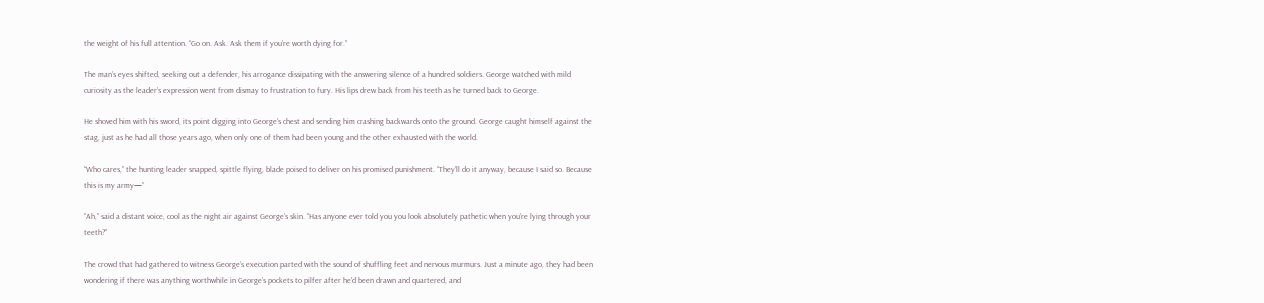the weight of his full attention. “Go on. Ask. Ask them if you’re worth dying for.”

The man’s eyes shifted, seeking out a defender, his arrogance dissipating with the answering silence of a hundred soldiers. George watched with mild curiosity as the leader’s expression went from dismay to frustration to fury. His lips drew back from his teeth as he turned back to George.

He shoved him with his sword, its point digging into George’s chest and sending him crashing backwards onto the ground. George caught himself against the stag, just as he had all those years ago, when only one of them had been young and the other exhausted with the world.

“Who cares,” the hunting leader snapped, spittle flying, blade poised to deliver on his promised punishment. “They’ll do it anyway, because I said so. Because this is my army—”

“Ah,” said a distant voice, cool as the night air against George’s skin. “Has anyone ever told you you look absolutely pathetic when you’re lying through your teeth?”

The crowd that had gathered to witness George’s execution parted with the sound of shuffling feet and nervous murmurs. Just a minute ago, they had been wondering if there was anything worthwhile in George’s pockets to pilfer after he'd been drawn and quartered, and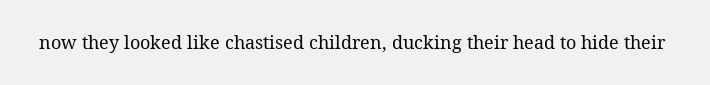now they looked like chastised children, ducking their head to hide their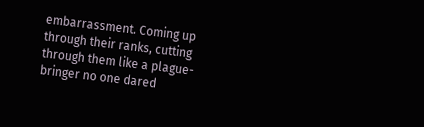embarrassment. Coming up through their ranks, cutting through them like a plague-bringer no one dared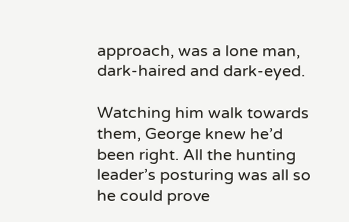approach, was a lone man, dark-haired and dark-eyed.

Watching him walk towards them, George knew he’d been right. All the hunting leader’s posturing was all so he could prove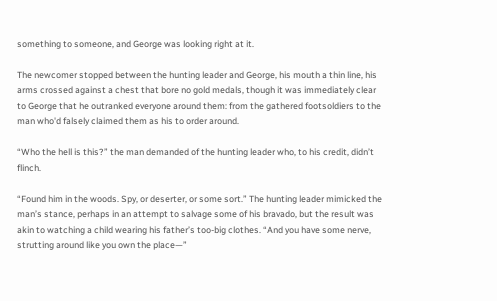something to someone, and George was looking right at it.

The newcomer stopped between the hunting leader and George, his mouth a thin line, his arms crossed against a chest that bore no gold medals, though it was immediately clear to George that he outranked everyone around them: from the gathered footsoldiers to the man who'd falsely claimed them as his to order around.

“Who the hell is this?” the man demanded of the hunting leader who, to his credit, didn’t flinch.

“Found him in the woods. Spy, or deserter, or some sort.” The hunting leader mimicked the man’s stance, perhaps in an attempt to salvage some of his bravado, but the result was akin to watching a child wearing his father’s too-big clothes. “And you have some nerve, strutting around like you own the place—”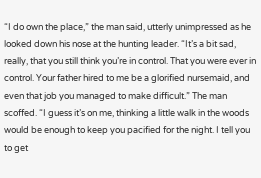“I do own the place,” the man said, utterly unimpressed as he looked down his nose at the hunting leader. “It’s a bit sad, really, that you still think you’re in control. That you were ever in control. Your father hired to me be a glorified nursemaid, and even that job you managed to make difficult.” The man scoffed. “I guess it’s on me, thinking a little walk in the woods would be enough to keep you pacified for the night. I tell you to get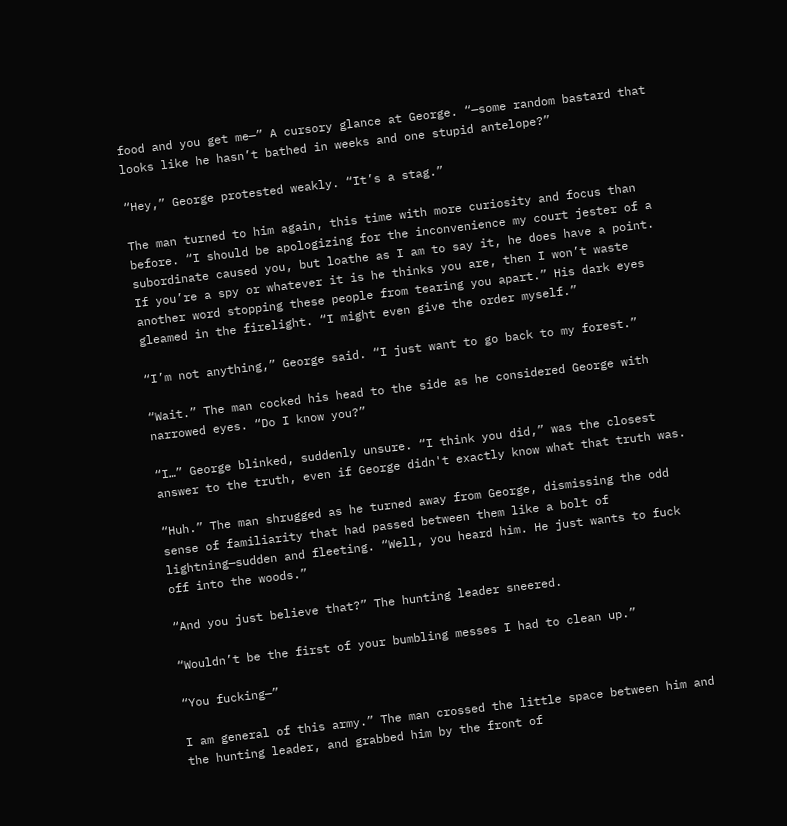food and you get me—” A cursory glance at George. “—some random bastard that looks like he hasn’t bathed in weeks and one stupid antelope?”

“Hey,” George protested weakly. “It’s a stag.”

The man turned to him again, this time with more curiosity and focus than before. “I should be apologizing for the inconvenience my court jester of a subordinate caused you, but loathe as I am to say it, he does have a point. If you’re a spy or whatever it is he thinks you are, then I won’t waste another word stopping these people from tearing you apart.” His dark eyes gleamed in the firelight. “I might even give the order myself.”

“I’m not anything,” George said. “I just want to go back to my forest.”

“Wait.” The man cocked his head to the side as he considered George with narrowed eyes. “Do I know you?”

“I…” George blinked, suddenly unsure. “I think you did,” was the closest answer to the truth, even if George didn't exactly know what that truth was.

“Huh.” The man shrugged as he turned away from George, dismissing the odd sense of familiarity that had passed between them like a bolt of lightning—sudden and fleeting. “Well, you heard him. He just wants to fuck off into the woods.”

“And you just believe that?” The hunting leader sneered.

“Wouldn’t be the first of your bumbling messes I had to clean up.”

“You fucking—”

I am general of this army.” The man crossed the little space between him and the hunting leader, and grabbed him by the front of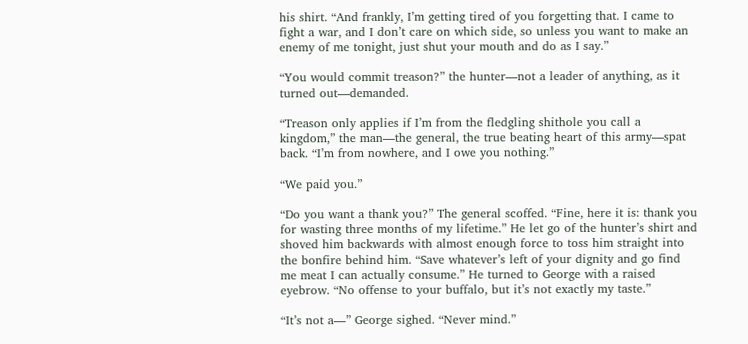his shirt. “And frankly, I’m getting tired of you forgetting that. I came to fight a war, and I don’t care on which side, so unless you want to make an enemy of me tonight, just shut your mouth and do as I say.”

“You would commit treason?” the hunter—not a leader of anything, as it turned out—demanded.

“Treason only applies if I’m from the fledgling shithole you call a kingdom,” the man—the general, the true beating heart of this army—spat back. “I’m from nowhere, and I owe you nothing.”

“We paid you.”

“Do you want a thank you?” The general scoffed. “Fine, here it is: thank you for wasting three months of my lifetime.” He let go of the hunter’s shirt and shoved him backwards with almost enough force to toss him straight into the bonfire behind him. “Save whatever’s left of your dignity and go find me meat I can actually consume.” He turned to George with a raised eyebrow. “No offense to your buffalo, but it’s not exactly my taste.”

“It’s not a—” George sighed. “Never mind.”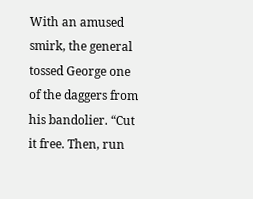With an amused smirk, the general tossed George one of the daggers from his bandolier. “Cut it free. Then, run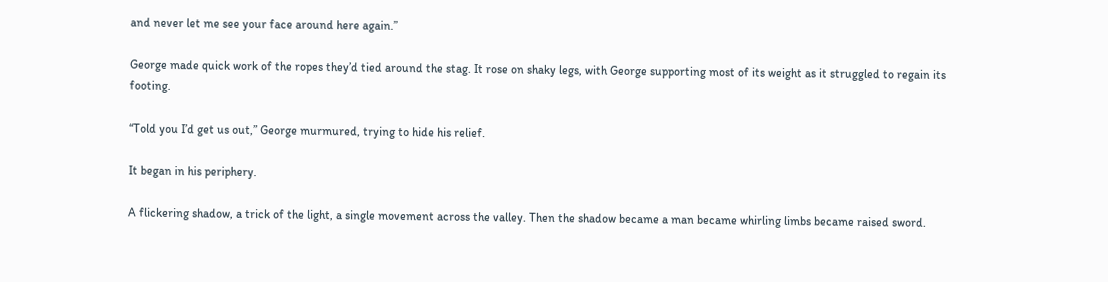and never let me see your face around here again.”

George made quick work of the ropes they’d tied around the stag. It rose on shaky legs, with George supporting most of its weight as it struggled to regain its footing.

“Told you I’d get us out,” George murmured, trying to hide his relief.

It began in his periphery.

A flickering shadow, a trick of the light, a single movement across the valley. Then the shadow became a man became whirling limbs became raised sword.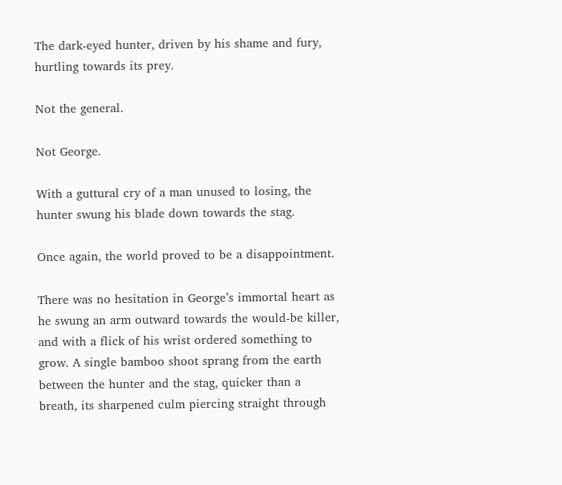The dark-eyed hunter, driven by his shame and fury, hurtling towards its prey.

Not the general.

Not George.

With a guttural cry of a man unused to losing, the hunter swung his blade down towards the stag.

Once again, the world proved to be a disappointment.

There was no hesitation in George’s immortal heart as he swung an arm outward towards the would-be killer, and with a flick of his wrist ordered something to grow. A single bamboo shoot sprang from the earth between the hunter and the stag, quicker than a breath, its sharpened culm piercing straight through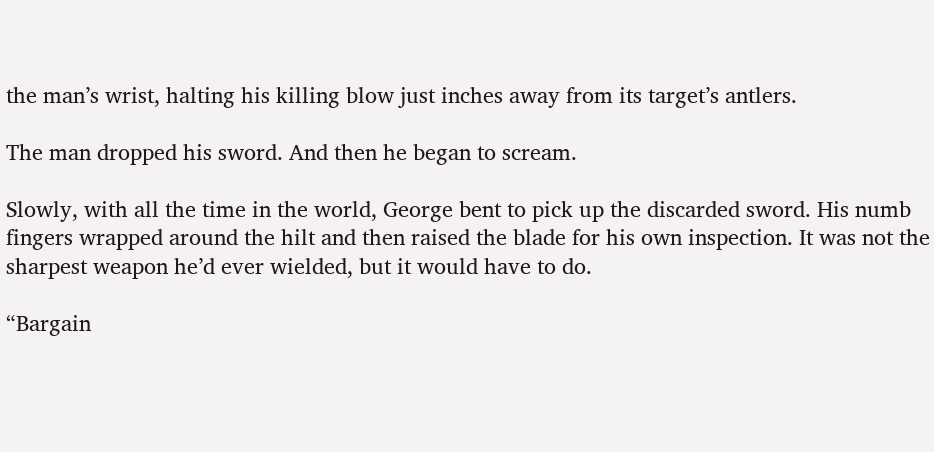the man’s wrist, halting his killing blow just inches away from its target’s antlers.

The man dropped his sword. And then he began to scream.

Slowly, with all the time in the world, George bent to pick up the discarded sword. His numb fingers wrapped around the hilt and then raised the blade for his own inspection. It was not the sharpest weapon he’d ever wielded, but it would have to do.

“Bargain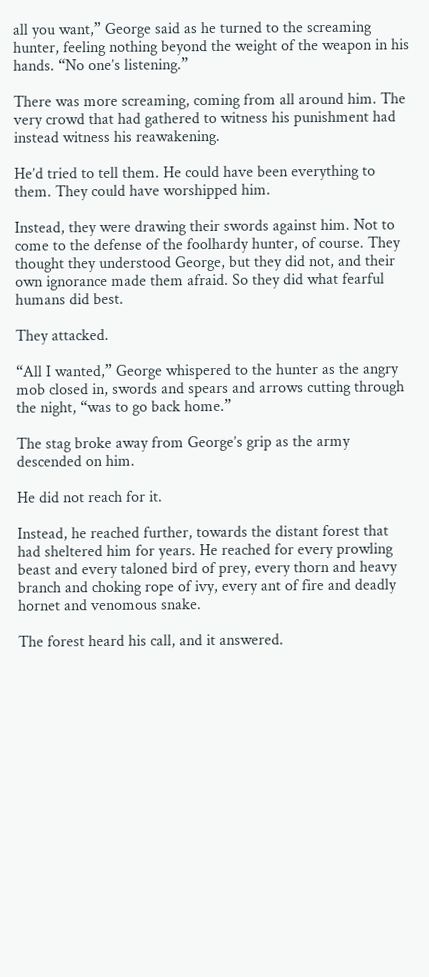all you want,” George said as he turned to the screaming hunter, feeling nothing beyond the weight of the weapon in his hands. “No one’s listening.”

There was more screaming, coming from all around him. The very crowd that had gathered to witness his punishment had instead witness his reawakening.

He’d tried to tell them. He could have been everything to them. They could have worshipped him.

Instead, they were drawing their swords against him. Not to come to the defense of the foolhardy hunter, of course. They thought they understood George, but they did not, and their own ignorance made them afraid. So they did what fearful humans did best.

They attacked.

“All I wanted,” George whispered to the hunter as the angry mob closed in, swords and spears and arrows cutting through the night, “was to go back home.”

The stag broke away from George’s grip as the army descended on him.

He did not reach for it.

Instead, he reached further, towards the distant forest that had sheltered him for years. He reached for every prowling beast and every taloned bird of prey, every thorn and heavy branch and choking rope of ivy, every ant of fire and deadly hornet and venomous snake.

The forest heard his call, and it answered.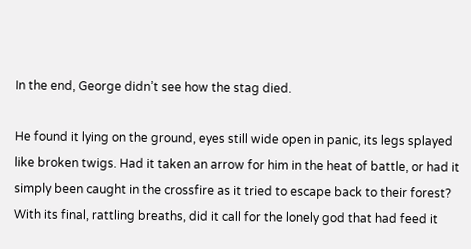In the end, George didn’t see how the stag died.

He found it lying on the ground, eyes still wide open in panic, its legs splayed like broken twigs. Had it taken an arrow for him in the heat of battle, or had it simply been caught in the crossfire as it tried to escape back to their forest? With its final, rattling breaths, did it call for the lonely god that had feed it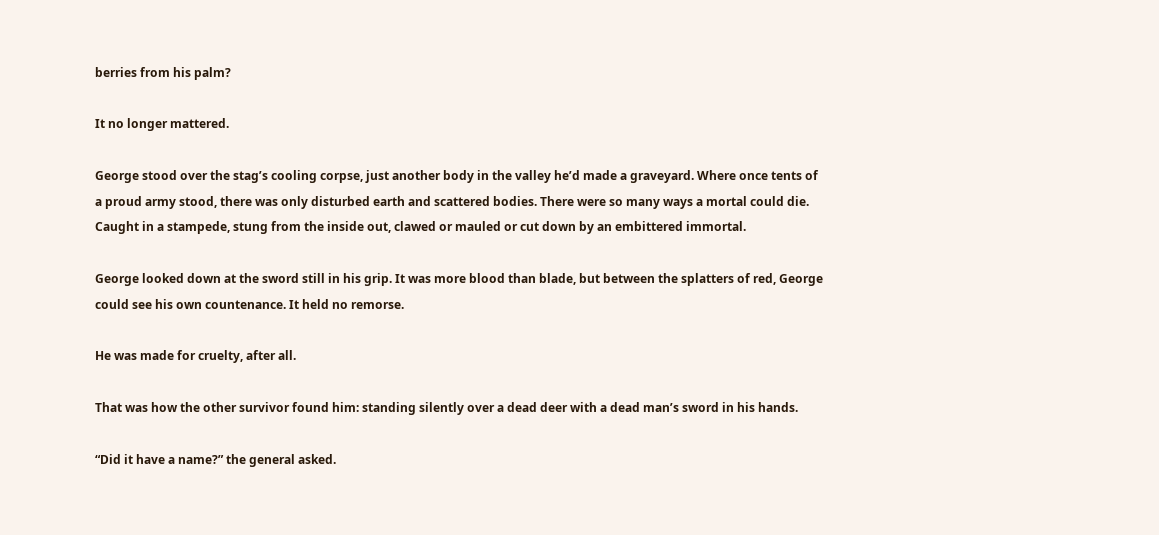berries from his palm?

It no longer mattered.

George stood over the stag’s cooling corpse, just another body in the valley he’d made a graveyard. Where once tents of a proud army stood, there was only disturbed earth and scattered bodies. There were so many ways a mortal could die. Caught in a stampede, stung from the inside out, clawed or mauled or cut down by an embittered immortal.

George looked down at the sword still in his grip. It was more blood than blade, but between the splatters of red, George could see his own countenance. It held no remorse.

He was made for cruelty, after all.

That was how the other survivor found him: standing silently over a dead deer with a dead man’s sword in his hands.

“Did it have a name?” the general asked.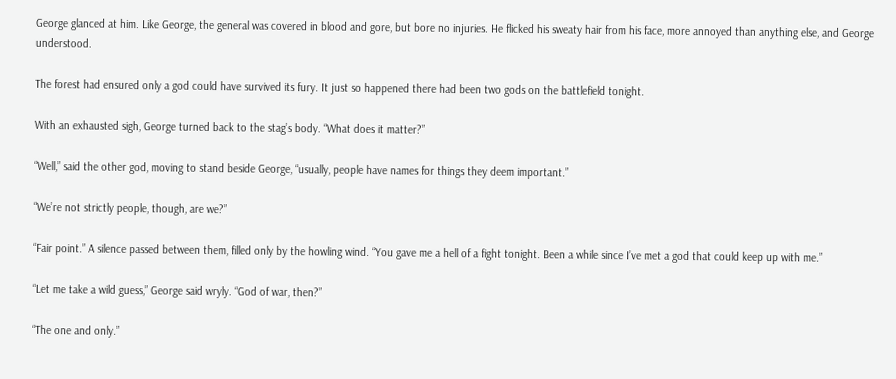George glanced at him. Like George, the general was covered in blood and gore, but bore no injuries. He flicked his sweaty hair from his face, more annoyed than anything else, and George understood.

The forest had ensured only a god could have survived its fury. It just so happened there had been two gods on the battlefield tonight.

With an exhausted sigh, George turned back to the stag’s body. “What does it matter?”

“Well,” said the other god, moving to stand beside George, “usually, people have names for things they deem important.”

“We’re not strictly people, though, are we?”

“Fair point.” A silence passed between them, filled only by the howling wind. “You gave me a hell of a fight tonight. Been a while since I’ve met a god that could keep up with me.”

“Let me take a wild guess,” George said wryly. “God of war, then?”

“The one and only.”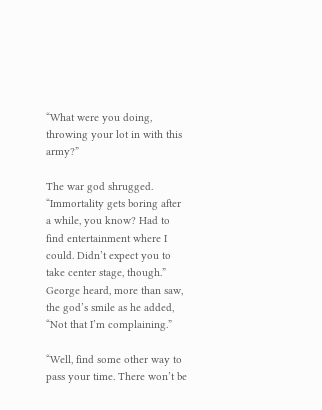“What were you doing, throwing your lot in with this army?”

The war god shrugged. “Immortality gets boring after a while, you know? Had to find entertainment where I could. Didn’t expect you to take center stage, though.” George heard, more than saw, the god’s smile as he added, “Not that I’m complaining.”

“Well, find some other way to pass your time. There won’t be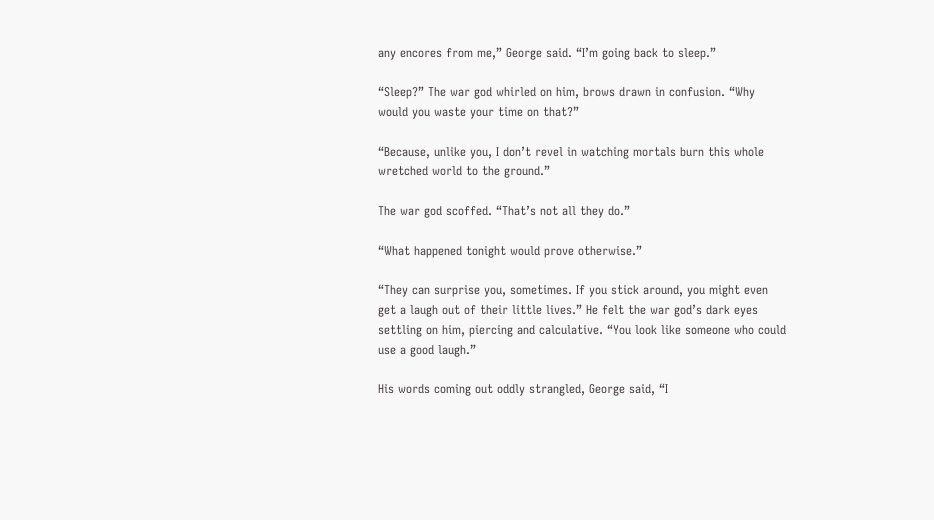any encores from me,” George said. “I’m going back to sleep.”

“Sleep?” The war god whirled on him, brows drawn in confusion. “Why would you waste your time on that?”

“Because, unlike you, I don’t revel in watching mortals burn this whole wretched world to the ground.”

The war god scoffed. “That’s not all they do.”

“What happened tonight would prove otherwise.”

“They can surprise you, sometimes. If you stick around, you might even get a laugh out of their little lives.” He felt the war god’s dark eyes settling on him, piercing and calculative. “You look like someone who could use a good laugh.”

His words coming out oddly strangled, George said, “I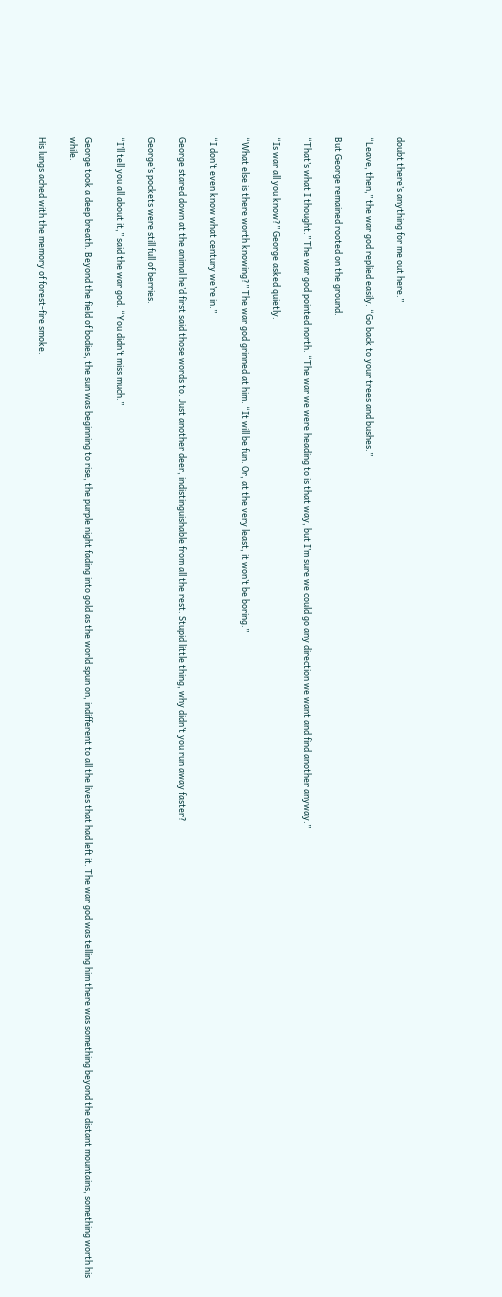doubt there’s anything for me out here.”

“Leave, then,” the war god replied easily. “Go back to your trees and bushes.”

But George remained rooted on the ground.

“That’s what I thought.” The war god pointed north. “The war we were heading to is that way, but I’m sure we could go any direction we want and find another anyway.”

“Is war all you know?” George asked quietly.

“What else is there worth knowing?” The war god grinned at him. “It will be fun. Or, at the very least, it won’t be boring.”

“I don’t even know what century we’re in.”

George stared down at the animal he’d first said those words to. Just another deer, indistinguishable from all the rest. Stupid little thing, why didn’t you run away faster?

George’s pockets were still full of berries.

“I’ll tell you all about it,” said the war god. “You didn’t miss much.”

George took a deep breath. Beyond the field of bodies, the sun was beginning to rise, the purple night fading into gold as the world spun on, indifferent to all the lives that had left it. The war god was telling him there was something beyond the distant mountains, something worth his while.

His lungs ached with the memory of forest-fire smoke.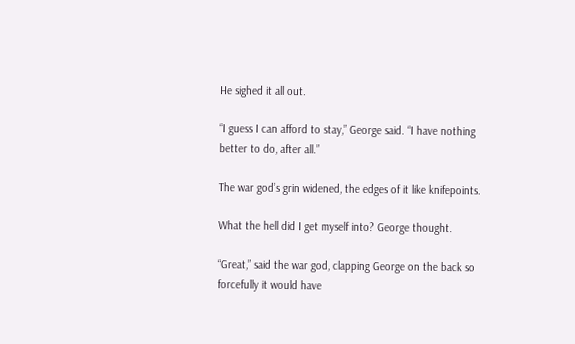He sighed it all out.

“I guess I can afford to stay,” George said. “I have nothing better to do, after all.”

The war god’s grin widened, the edges of it like knifepoints.

What the hell did I get myself into? George thought.

“Great,” said the war god, clapping George on the back so forcefully it would have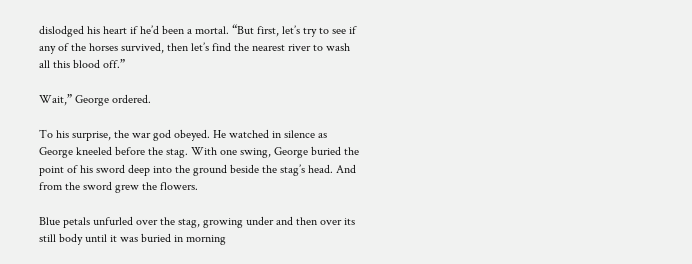dislodged his heart if he’d been a mortal. “But first, let’s try to see if any of the horses survived, then let’s find the nearest river to wash all this blood off.”

Wait,” George ordered.

To his surprise, the war god obeyed. He watched in silence as George kneeled before the stag. With one swing, George buried the point of his sword deep into the ground beside the stag’s head. And from the sword grew the flowers.

Blue petals unfurled over the stag, growing under and then over its still body until it was buried in morning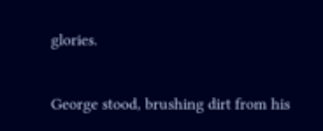glories.

George stood, brushing dirt from his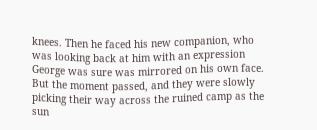knees. Then he faced his new companion, who was looking back at him with an expression George was sure was mirrored on his own face. But the moment passed, and they were slowly picking their way across the ruined camp as the sun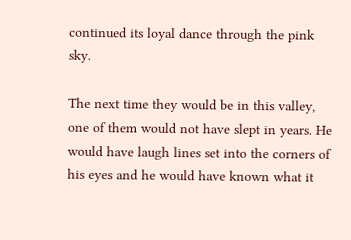continued its loyal dance through the pink sky.

The next time they would be in this valley, one of them would not have slept in years. He would have laugh lines set into the corners of his eyes and he would have known what it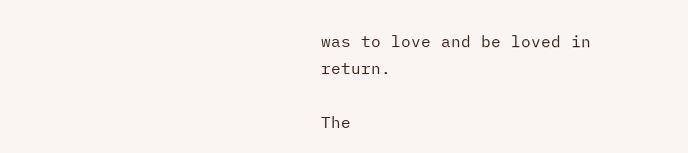was to love and be loved in return.

The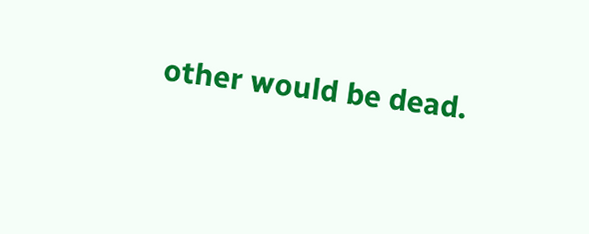other would be dead.